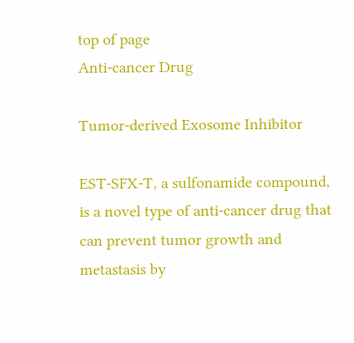top of page
Anti-cancer Drug

Tumor-derived Exosome Inhibitor

EST-SFX-T, a sulfonamide compound, is a novel type of anti-cancer drug that can prevent tumor growth and metastasis by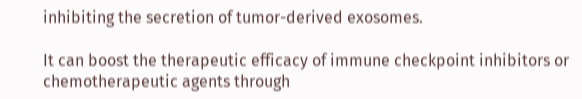inhibiting the secretion of tumor-derived exosomes.

It can boost the therapeutic efficacy of immune checkpoint inhibitors or chemotherapeutic agents through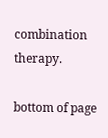combination therapy.

bottom of page